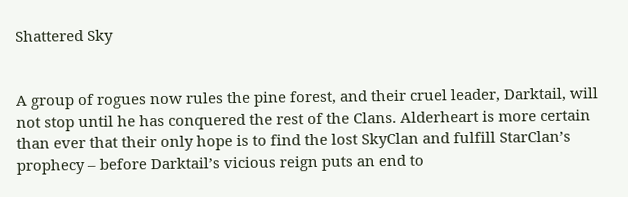Shattered Sky


A group of rogues now rules the pine forest, and their cruel leader, Darktail, will not stop until he has conquered the rest of the Clans. Alderheart is more certain than ever that their only hope is to find the lost SkyClan and fulfill StarClan’s prophecy – before Darktail’s vicious reign puts an end to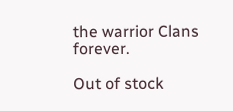the warrior Clans forever.

Out of stock